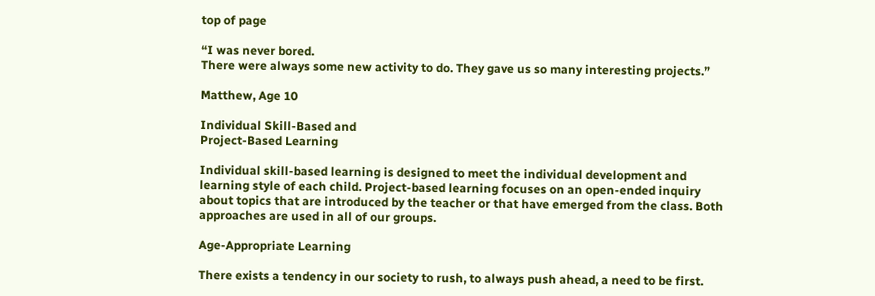top of page

“I was never bored.
There were always some new activity to do. They gave us so many interesting projects.”

Matthew, Age 10

Individual Skill-Based and
Project-Based Learning

Individual skill-based learning is designed to meet the individual development and learning style of each child. Project-based learning focuses on an open-ended inquiry about topics that are introduced by the teacher or that have emerged from the class. Both approaches are used in all of our groups.

Age-Appropriate Learning

There exists a tendency in our society to rush, to always push ahead, a need to be first.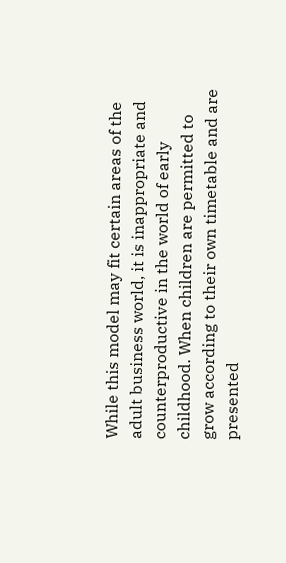While this model may fit certain areas of the adult business world, it is inappropriate and counterproductive in the world of early childhood. When children are permitted to grow according to their own timetable and are presented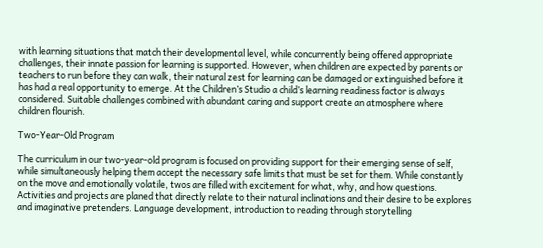with learning situations that match their developmental level, while concurrently being offered appropriate challenges, their innate passion for learning is supported. However, when children are expected by parents or teachers to run before they can walk, their natural zest for learning can be damaged or extinguished before it has had a real opportunity to emerge. At the Children’s Studio a child’s learning readiness factor is always considered. Suitable challenges combined with abundant caring and support create an atmosphere where children flourish.

Two-Year-Old Program

The curriculum in our two-year-old program is focused on providing support for their emerging sense of self, while simultaneously helping them accept the necessary safe limits that must be set for them. While constantly on the move and emotionally volatile, twos are filled with excitement for what, why, and how questions. Activities and projects are planed that directly relate to their natural inclinations and their desire to be explores and imaginative pretenders. Language development, introduction to reading through storytelling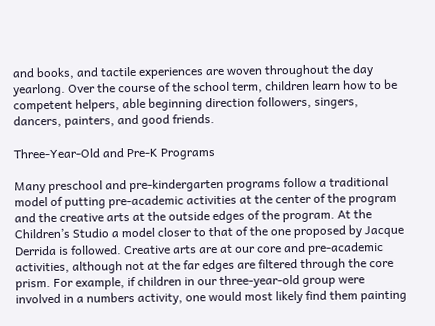and books, and tactile experiences are woven throughout the day yearlong. Over the course of the school term, children learn how to be competent helpers, able beginning direction followers, singers, dancers, painters, and good friends.

Three-Year-Old and Pre-K Programs

Many preschool and pre-kindergarten programs follow a traditional model of putting pre-academic activities at the center of the program and the creative arts at the outside edges of the program. At the Children’s Studio a model closer to that of the one proposed by Jacque Derrida is followed. Creative arts are at our core and pre-academic activities, although not at the far edges are filtered through the core prism. For example, if children in our three-year-old group were involved in a numbers activity, one would most likely find them painting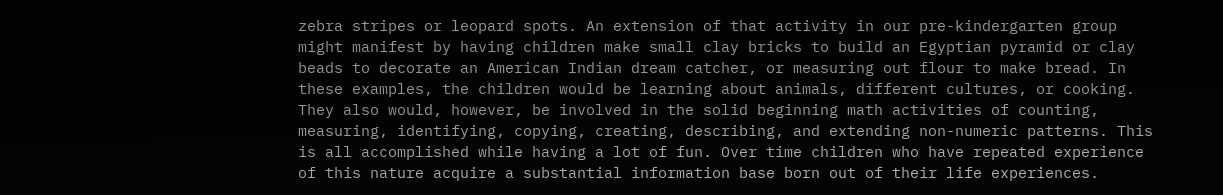zebra stripes or leopard spots. An extension of that activity in our pre-kindergarten group might manifest by having children make small clay bricks to build an Egyptian pyramid or clay beads to decorate an American Indian dream catcher, or measuring out flour to make bread. In these examples, the children would be learning about animals, different cultures, or cooking. They also would, however, be involved in the solid beginning math activities of counting, measuring, identifying, copying, creating, describing, and extending non-numeric patterns. This is all accomplished while having a lot of fun. Over time children who have repeated experience of this nature acquire a substantial information base born out of their life experiences.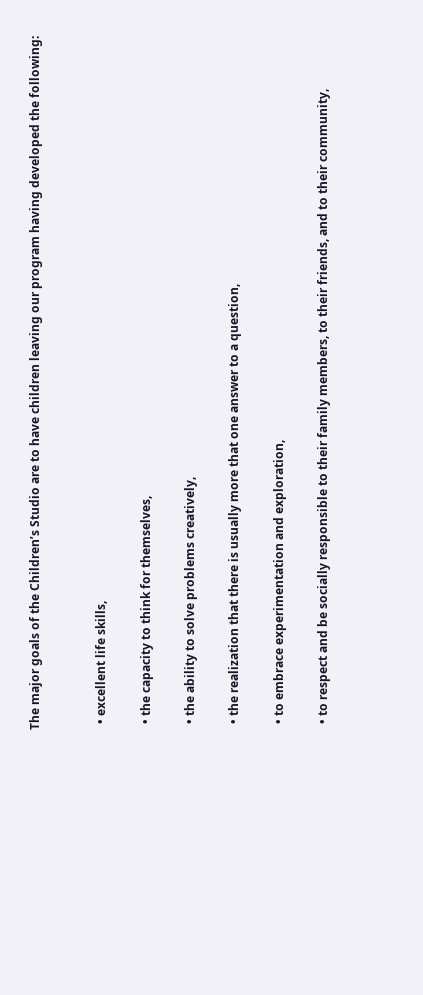The major goals of the Children’s Studio are to have children leaving our program having developed the following:


  • excellent life skills,

  • the capacity to think for themselves,

  • the ability to solve problems creatively,

  • the realization that there is usually more that one answer to a question,

  • to embrace experimentation and exploration,

  • to respect and be socially responsible to their family members, to their friends, and to their community,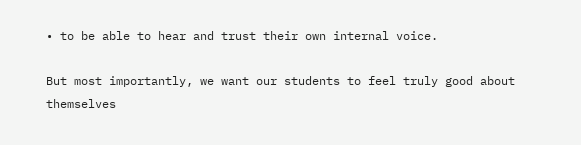• to be able to hear and trust their own internal voice.

But most importantly, we want our students to feel truly good about themselves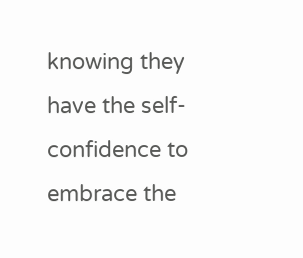knowing they have the self-confidence to embrace the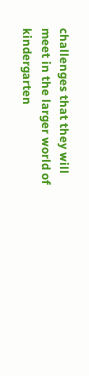challenges that they will meet in the larger world of kindergarten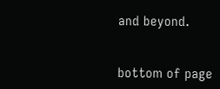and beyond.


bottom of page